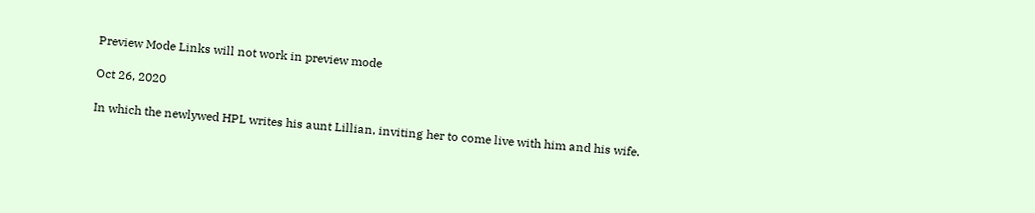Preview Mode Links will not work in preview mode

Oct 26, 2020

In which the newlywed HPL writes his aunt Lillian, inviting her to come live with him and his wife.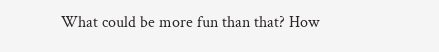What could be more fun than that? How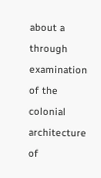about a through examination of the colonial architecture of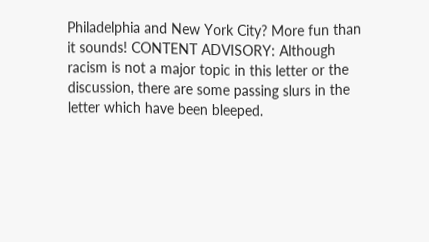Philadelphia and New York City? More fun than it sounds! CONTENT ADVISORY: Although racism is not a major topic in this letter or the discussion, there are some passing slurs in the letter which have been bleeped.